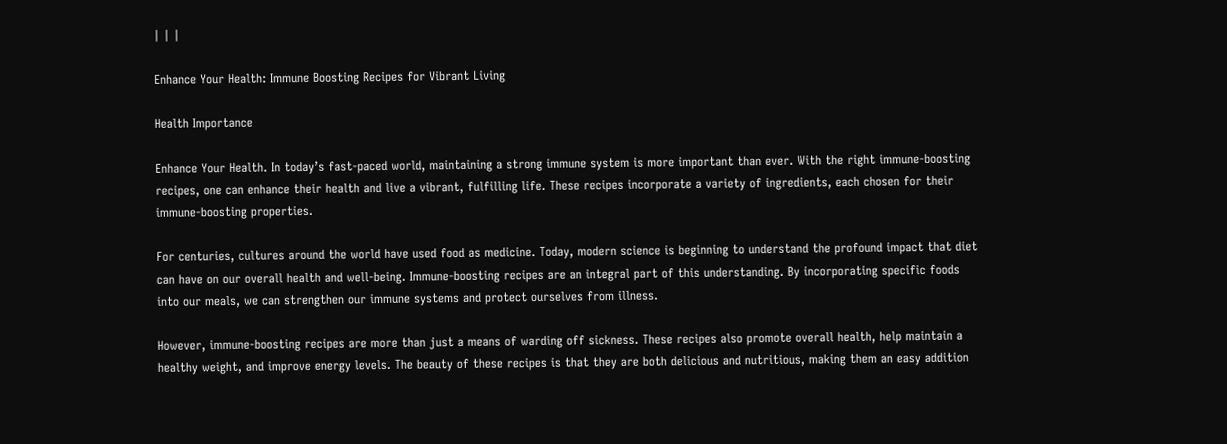| | |

Enhance Your Health: Immune Boosting Recipes for Vibrant Living

Health Importance

Enhance Your Health. In today’s fast-paced world, maintaining a strong immune system is more important than ever. With the right immune-boosting recipes, one can enhance their health and live a vibrant, fulfilling life. These recipes incorporate a variety of ingredients, each chosen for their immune-boosting properties.

For centuries, cultures around the world have used food as medicine. Today, modern science is beginning to understand the profound impact that diet can have on our overall health and well-being. Immune-boosting recipes are an integral part of this understanding. By incorporating specific foods into our meals, we can strengthen our immune systems and protect ourselves from illness.

However, immune-boosting recipes are more than just a means of warding off sickness. These recipes also promote overall health, help maintain a healthy weight, and improve energy levels. The beauty of these recipes is that they are both delicious and nutritious, making them an easy addition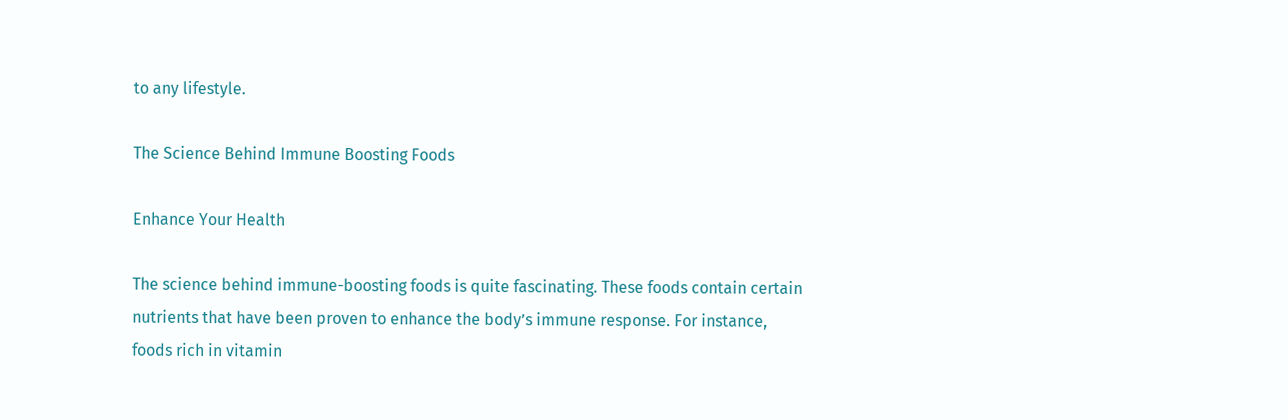to any lifestyle.

The Science Behind Immune Boosting Foods

Enhance Your Health

The science behind immune-boosting foods is quite fascinating. These foods contain certain nutrients that have been proven to enhance the body’s immune response. For instance, foods rich in vitamin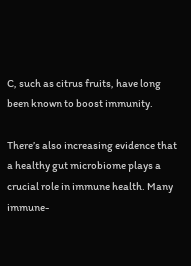C, such as citrus fruits, have long been known to boost immunity.

There’s also increasing evidence that a healthy gut microbiome plays a crucial role in immune health. Many immune-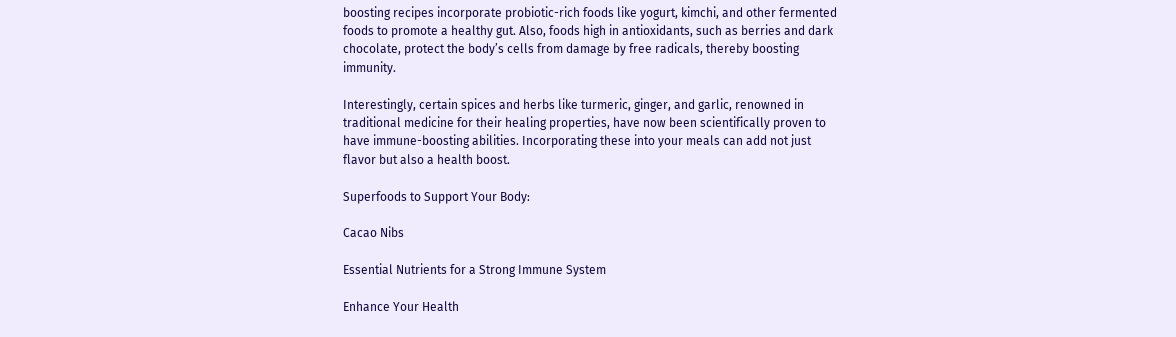boosting recipes incorporate probiotic-rich foods like yogurt, kimchi, and other fermented foods to promote a healthy gut. Also, foods high in antioxidants, such as berries and dark chocolate, protect the body’s cells from damage by free radicals, thereby boosting immunity.

Interestingly, certain spices and herbs like turmeric, ginger, and garlic, renowned in traditional medicine for their healing properties, have now been scientifically proven to have immune-boosting abilities. Incorporating these into your meals can add not just flavor but also a health boost.

Superfoods to Support Your Body:

Cacao Nibs

Essential Nutrients for a Strong Immune System

Enhance Your Health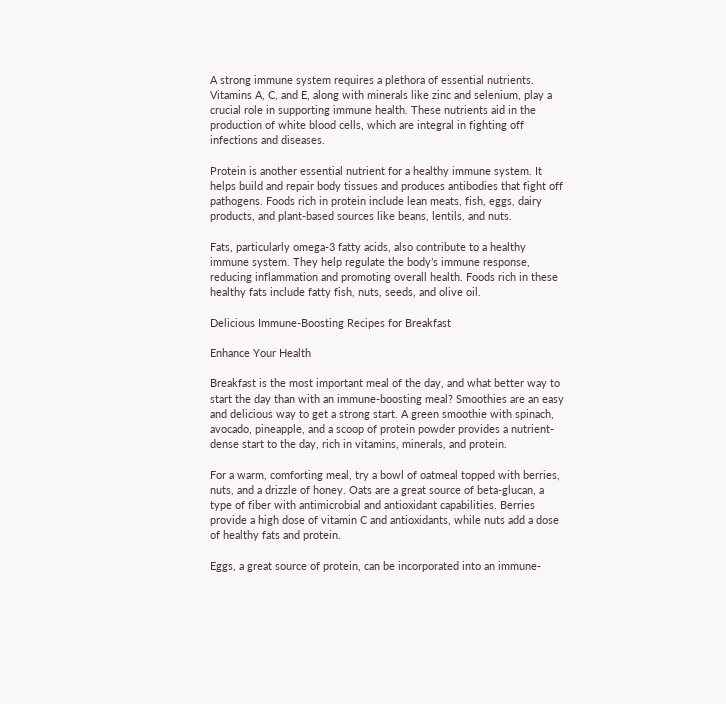A strong immune system requires a plethora of essential nutrients. Vitamins A, C, and E, along with minerals like zinc and selenium, play a crucial role in supporting immune health. These nutrients aid in the production of white blood cells, which are integral in fighting off infections and diseases.

Protein is another essential nutrient for a healthy immune system. It helps build and repair body tissues and produces antibodies that fight off pathogens. Foods rich in protein include lean meats, fish, eggs, dairy products, and plant-based sources like beans, lentils, and nuts.

Fats, particularly omega-3 fatty acids, also contribute to a healthy immune system. They help regulate the body’s immune response, reducing inflammation and promoting overall health. Foods rich in these healthy fats include fatty fish, nuts, seeds, and olive oil.

Delicious Immune-Boosting Recipes for Breakfast

Enhance Your Health

Breakfast is the most important meal of the day, and what better way to start the day than with an immune-boosting meal? Smoothies are an easy and delicious way to get a strong start. A green smoothie with spinach, avocado, pineapple, and a scoop of protein powder provides a nutrient-dense start to the day, rich in vitamins, minerals, and protein.

For a warm, comforting meal, try a bowl of oatmeal topped with berries, nuts, and a drizzle of honey. Oats are a great source of beta-glucan, a type of fiber with antimicrobial and antioxidant capabilities. Berries provide a high dose of vitamin C and antioxidants, while nuts add a dose of healthy fats and protein.

Eggs, a great source of protein, can be incorporated into an immune-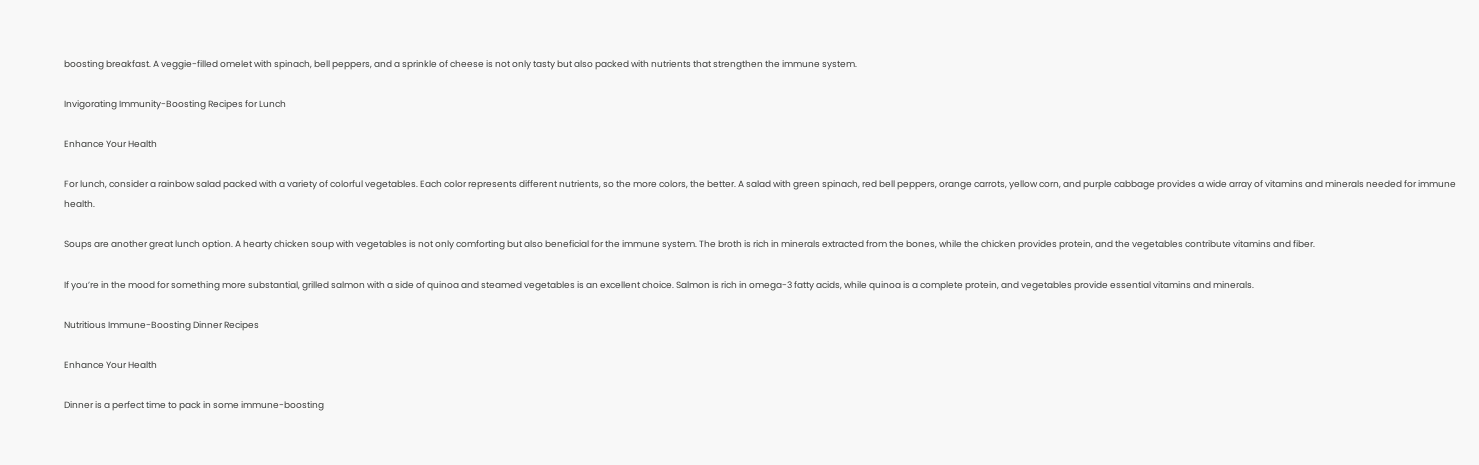boosting breakfast. A veggie-filled omelet with spinach, bell peppers, and a sprinkle of cheese is not only tasty but also packed with nutrients that strengthen the immune system.

Invigorating Immunity-Boosting Recipes for Lunch

Enhance Your Health

For lunch, consider a rainbow salad packed with a variety of colorful vegetables. Each color represents different nutrients, so the more colors, the better. A salad with green spinach, red bell peppers, orange carrots, yellow corn, and purple cabbage provides a wide array of vitamins and minerals needed for immune health.

Soups are another great lunch option. A hearty chicken soup with vegetables is not only comforting but also beneficial for the immune system. The broth is rich in minerals extracted from the bones, while the chicken provides protein, and the vegetables contribute vitamins and fiber.

If you’re in the mood for something more substantial, grilled salmon with a side of quinoa and steamed vegetables is an excellent choice. Salmon is rich in omega-3 fatty acids, while quinoa is a complete protein, and vegetables provide essential vitamins and minerals.

Nutritious Immune-Boosting Dinner Recipes

Enhance Your Health

Dinner is a perfect time to pack in some immune-boosting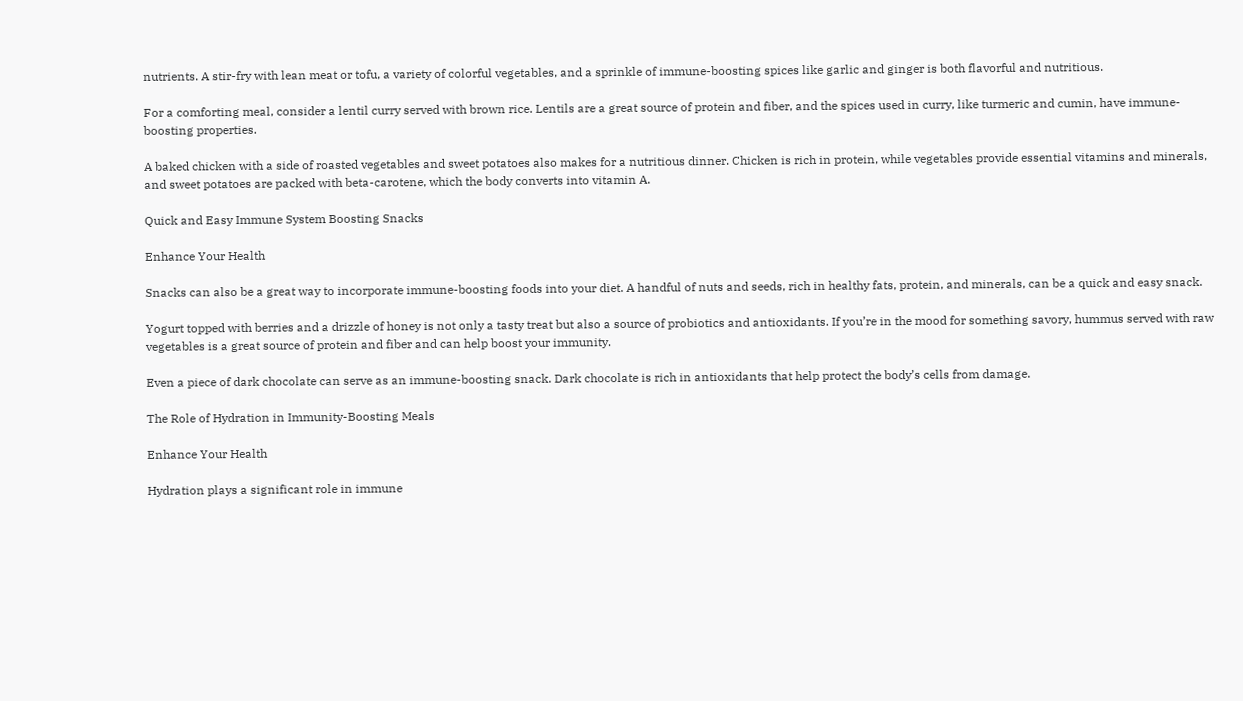nutrients. A stir-fry with lean meat or tofu, a variety of colorful vegetables, and a sprinkle of immune-boosting spices like garlic and ginger is both flavorful and nutritious.

For a comforting meal, consider a lentil curry served with brown rice. Lentils are a great source of protein and fiber, and the spices used in curry, like turmeric and cumin, have immune-boosting properties.

A baked chicken with a side of roasted vegetables and sweet potatoes also makes for a nutritious dinner. Chicken is rich in protein, while vegetables provide essential vitamins and minerals, and sweet potatoes are packed with beta-carotene, which the body converts into vitamin A.

Quick and Easy Immune System Boosting Snacks

Enhance Your Health

Snacks can also be a great way to incorporate immune-boosting foods into your diet. A handful of nuts and seeds, rich in healthy fats, protein, and minerals, can be a quick and easy snack.

Yogurt topped with berries and a drizzle of honey is not only a tasty treat but also a source of probiotics and antioxidants. If you’re in the mood for something savory, hummus served with raw vegetables is a great source of protein and fiber and can help boost your immunity.

Even a piece of dark chocolate can serve as an immune-boosting snack. Dark chocolate is rich in antioxidants that help protect the body’s cells from damage.

The Role of Hydration in Immunity-Boosting Meals

Enhance Your Health

Hydration plays a significant role in immune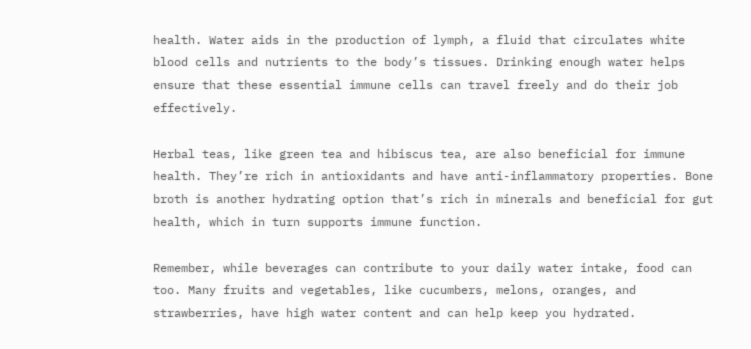health. Water aids in the production of lymph, a fluid that circulates white blood cells and nutrients to the body’s tissues. Drinking enough water helps ensure that these essential immune cells can travel freely and do their job effectively.

Herbal teas, like green tea and hibiscus tea, are also beneficial for immune health. They’re rich in antioxidants and have anti-inflammatory properties. Bone broth is another hydrating option that’s rich in minerals and beneficial for gut health, which in turn supports immune function.

Remember, while beverages can contribute to your daily water intake, food can too. Many fruits and vegetables, like cucumbers, melons, oranges, and strawberries, have high water content and can help keep you hydrated.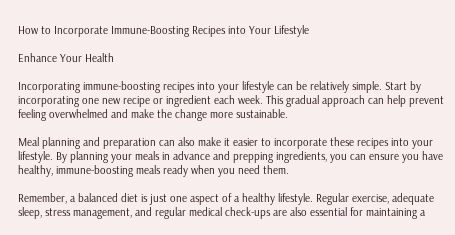How to Incorporate Immune-Boosting Recipes into Your Lifestyle

Enhance Your Health

Incorporating immune-boosting recipes into your lifestyle can be relatively simple. Start by incorporating one new recipe or ingredient each week. This gradual approach can help prevent feeling overwhelmed and make the change more sustainable.

Meal planning and preparation can also make it easier to incorporate these recipes into your lifestyle. By planning your meals in advance and prepping ingredients, you can ensure you have healthy, immune-boosting meals ready when you need them.

Remember, a balanced diet is just one aspect of a healthy lifestyle. Regular exercise, adequate sleep, stress management, and regular medical check-ups are also essential for maintaining a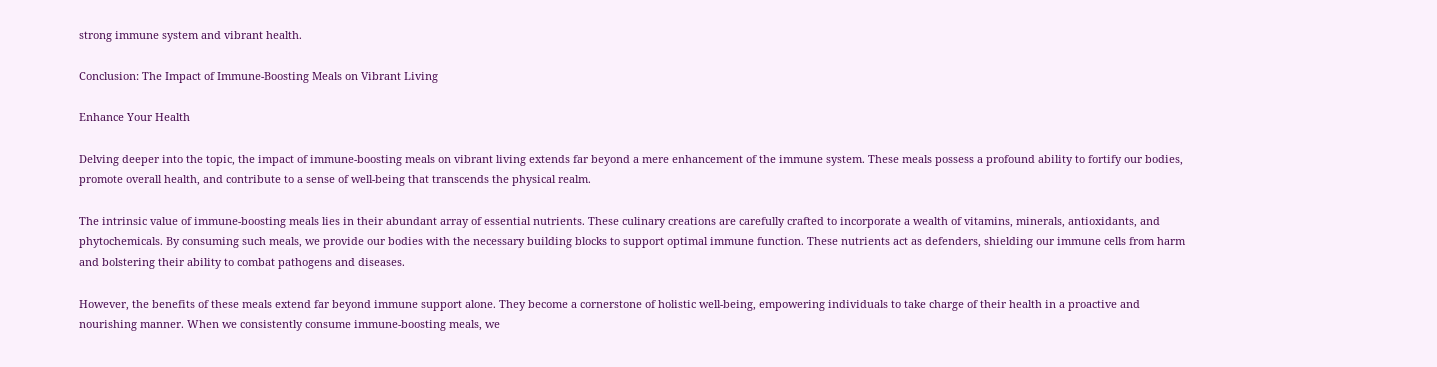strong immune system and vibrant health.

Conclusion: The Impact of Immune-Boosting Meals on Vibrant Living

Enhance Your Health

Delving deeper into the topic, the impact of immune-boosting meals on vibrant living extends far beyond a mere enhancement of the immune system. These meals possess a profound ability to fortify our bodies, promote overall health, and contribute to a sense of well-being that transcends the physical realm.

The intrinsic value of immune-boosting meals lies in their abundant array of essential nutrients. These culinary creations are carefully crafted to incorporate a wealth of vitamins, minerals, antioxidants, and phytochemicals. By consuming such meals, we provide our bodies with the necessary building blocks to support optimal immune function. These nutrients act as defenders, shielding our immune cells from harm and bolstering their ability to combat pathogens and diseases.

However, the benefits of these meals extend far beyond immune support alone. They become a cornerstone of holistic well-being, empowering individuals to take charge of their health in a proactive and nourishing manner. When we consistently consume immune-boosting meals, we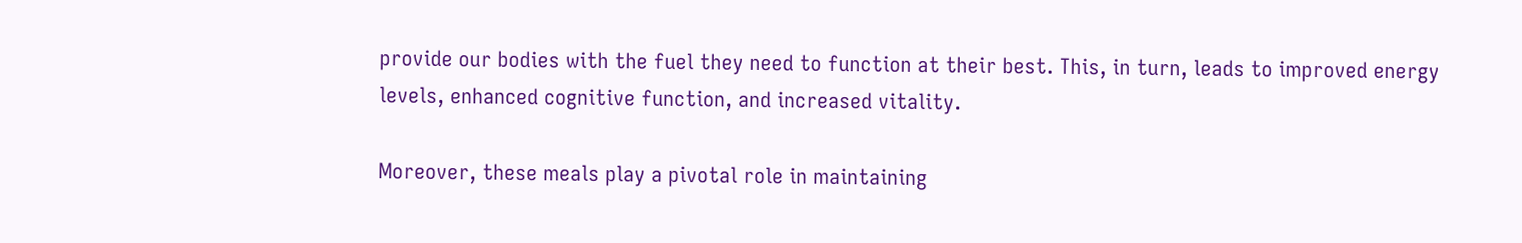provide our bodies with the fuel they need to function at their best. This, in turn, leads to improved energy levels, enhanced cognitive function, and increased vitality.

Moreover, these meals play a pivotal role in maintaining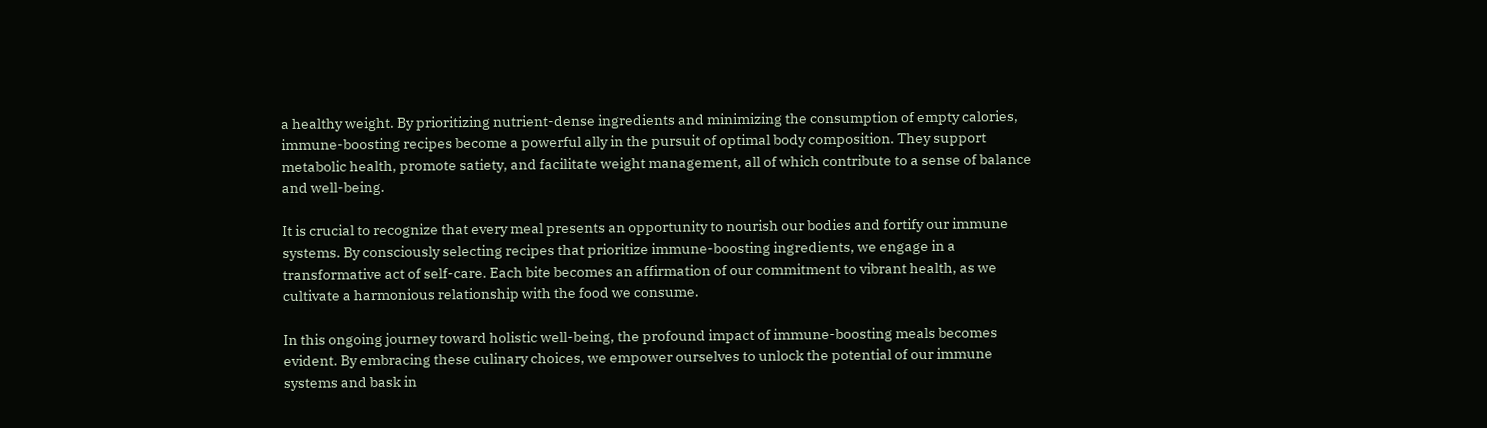a healthy weight. By prioritizing nutrient-dense ingredients and minimizing the consumption of empty calories, immune-boosting recipes become a powerful ally in the pursuit of optimal body composition. They support metabolic health, promote satiety, and facilitate weight management, all of which contribute to a sense of balance and well-being.

It is crucial to recognize that every meal presents an opportunity to nourish our bodies and fortify our immune systems. By consciously selecting recipes that prioritize immune-boosting ingredients, we engage in a transformative act of self-care. Each bite becomes an affirmation of our commitment to vibrant health, as we cultivate a harmonious relationship with the food we consume.

In this ongoing journey toward holistic well-being, the profound impact of immune-boosting meals becomes evident. By embracing these culinary choices, we empower ourselves to unlock the potential of our immune systems and bask in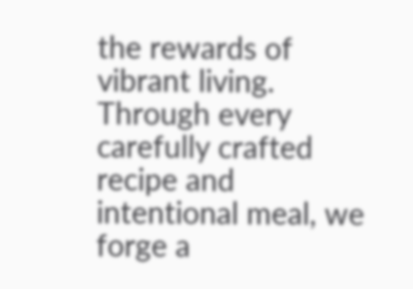the rewards of vibrant living. Through every carefully crafted recipe and intentional meal, we forge a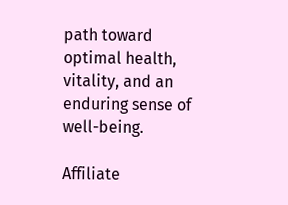path toward optimal health, vitality, and an enduring sense of well-being.

Affiliate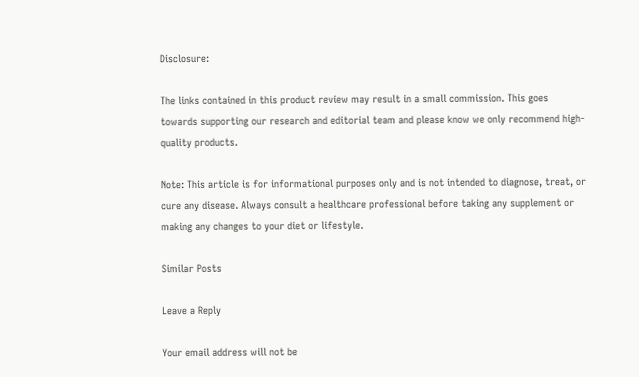Disclosure:

The links contained in this product review may result in a small commission. This goes towards supporting our research and editorial team and please know we only recommend high-quality products.

Note: This article is for informational purposes only and is not intended to diagnose, treat, or cure any disease. Always consult a healthcare professional before taking any supplement or making any changes to your diet or lifestyle.

Similar Posts

Leave a Reply

Your email address will not be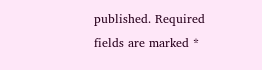published. Required fields are marked *